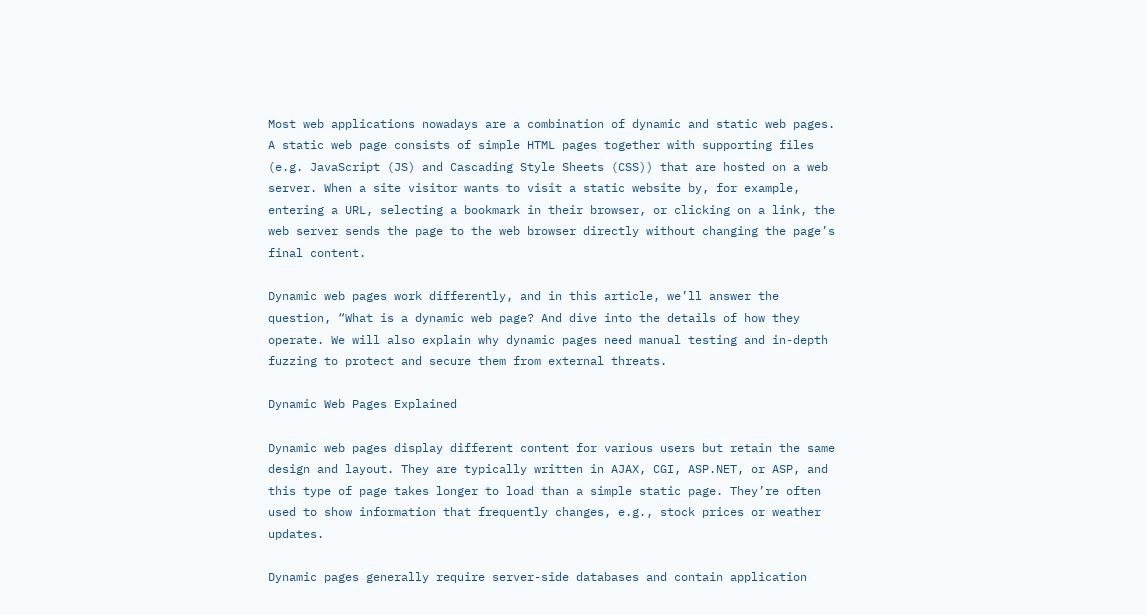Most web applications nowadays are a combination of dynamic and static web pages. A static web page consists of simple HTML pages together with supporting files (e.g. JavaScript (JS) and Cascading Style Sheets (CSS)) that are hosted on a web server. When a site visitor wants to visit a static website by, for example, entering a URL, selecting a bookmark in their browser, or clicking on a link, the web server sends the page to the web browser directly without changing the page’s final content.

Dynamic web pages work differently, and in this article, we’ll answer the question, “What is a dynamic web page? And dive into the details of how they operate. We will also explain why dynamic pages need manual testing and in-depth fuzzing to protect and secure them from external threats.

Dynamic Web Pages Explained

Dynamic web pages display different content for various users but retain the same design and layout. They are typically written in AJAX, CGI, ASP.NET, or ASP, and this type of page takes longer to load than a simple static page. They’re often used to show information that frequently changes, e.g., stock prices or weather updates.

Dynamic pages generally require server-side databases and contain application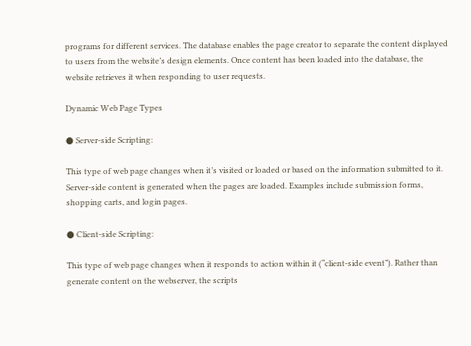programs for different services. The database enables the page creator to separate the content displayed to users from the website’s design elements. Once content has been loaded into the database, the website retrieves it when responding to user requests.

Dynamic Web Page Types

● Server-side Scripting:

This type of web page changes when it’s visited or loaded or based on the information submitted to it. Server-side content is generated when the pages are loaded. Examples include submission forms, shopping carts, and login pages.

● Client-side Scripting:

This type of web page changes when it responds to action within it (“client-side event”). Rather than generate content on the webserver, the scripts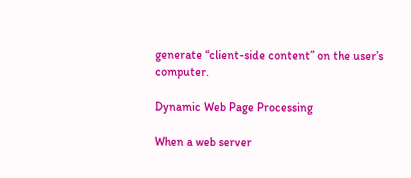generate “client-side content” on the user’s computer.

Dynamic Web Page Processing

When a web server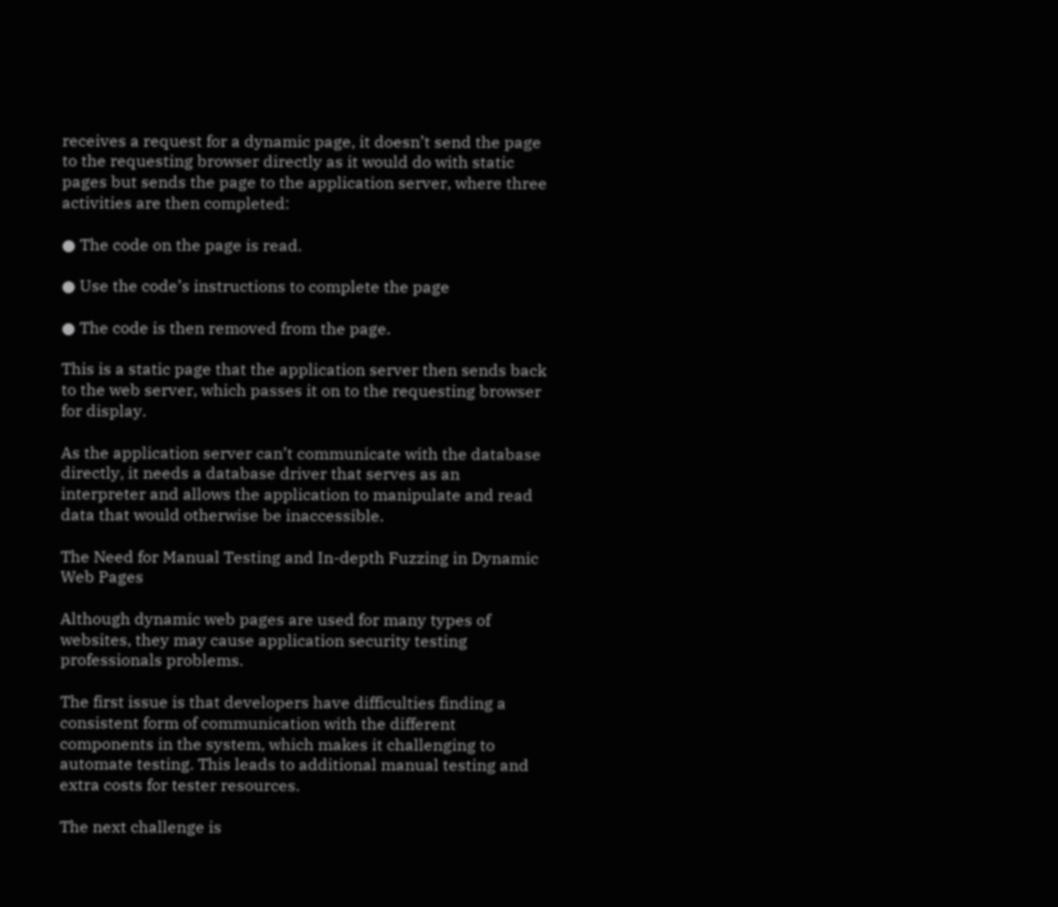receives a request for a dynamic page, it doesn’t send the page to the requesting browser directly as it would do with static pages but sends the page to the application server, where three activities are then completed:

● The code on the page is read.

● Use the code’s instructions to complete the page

● The code is then removed from the page.

This is a static page that the application server then sends back to the web server, which passes it on to the requesting browser for display.

As the application server can’t communicate with the database directly, it needs a database driver that serves as an interpreter and allows the application to manipulate and read data that would otherwise be inaccessible.

The Need for Manual Testing and In-depth Fuzzing in Dynamic Web Pages

Although dynamic web pages are used for many types of websites, they may cause application security testing professionals problems.

The first issue is that developers have difficulties finding a consistent form of communication with the different components in the system, which makes it challenging to automate testing. This leads to additional manual testing and extra costs for tester resources.

The next challenge is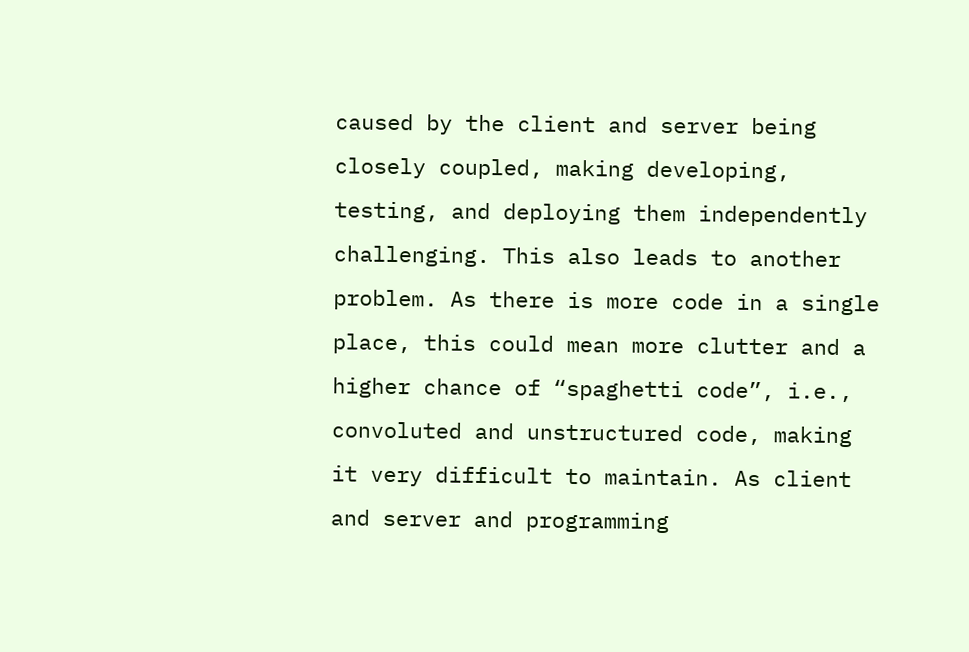caused by the client and server being closely coupled, making developing, testing, and deploying them independently challenging. This also leads to another problem. As there is more code in a single place, this could mean more clutter and a higher chance of “spaghetti code”, i.e., convoluted and unstructured code, making it very difficult to maintain. As client and server and programming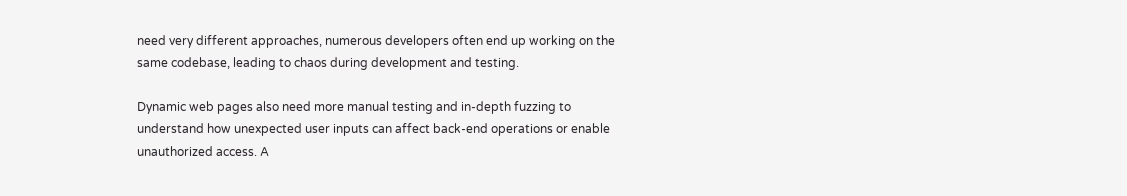need very different approaches, numerous developers often end up working on the same codebase, leading to chaos during development and testing.

Dynamic web pages also need more manual testing and in-depth fuzzing to understand how unexpected user inputs can affect back-end operations or enable unauthorized access. A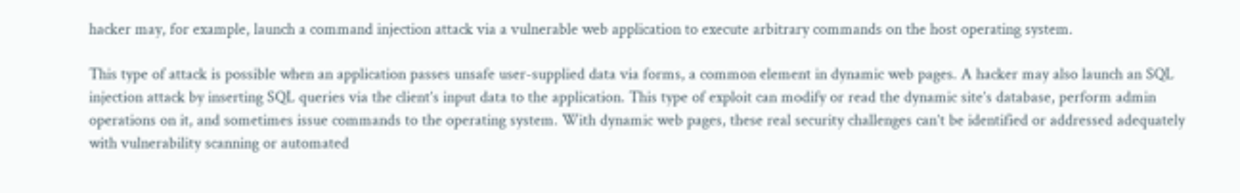hacker may, for example, launch a command injection attack via a vulnerable web application to execute arbitrary commands on the host operating system.

This type of attack is possible when an application passes unsafe user-supplied data via forms, a common element in dynamic web pages. A hacker may also launch an SQL injection attack by inserting SQL queries via the client’s input data to the application. This type of exploit can modify or read the dynamic site’s database, perform admin operations on it, and sometimes issue commands to the operating system. With dynamic web pages, these real security challenges can’t be identified or addressed adequately with vulnerability scanning or automated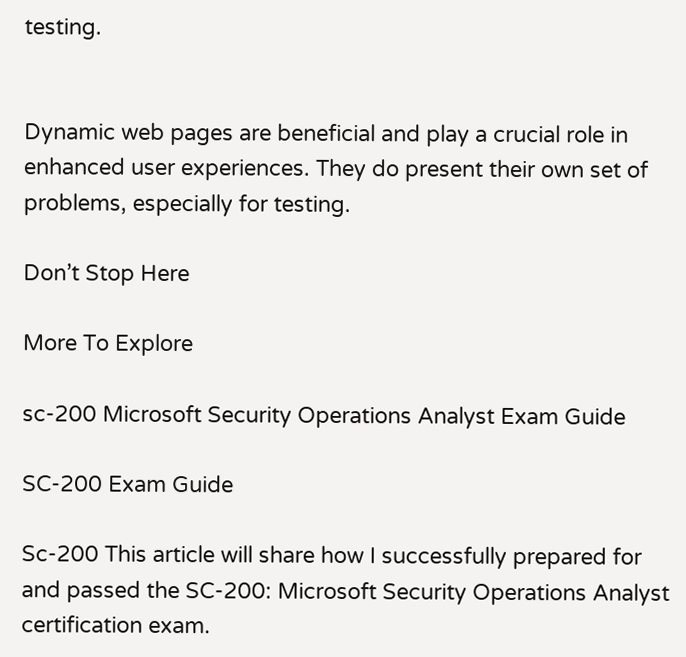testing.


Dynamic web pages are beneficial and play a crucial role in enhanced user experiences. They do present their own set of problems, especially for testing.

Don’t Stop Here

More To Explore

sc-200 Microsoft Security Operations Analyst Exam Guide

SC-200 Exam Guide

Sc-200 This article will share how I successfully prepared for and passed the SC-200: Microsoft Security Operations Analyst certification exam.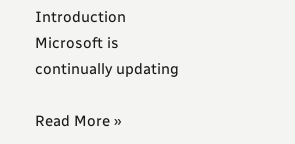Introduction Microsoft is continually updating

Read More »